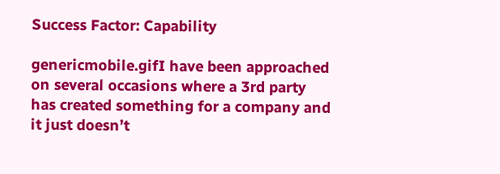Success Factor: Capability

genericmobile.gifI have been approached on several occasions where a 3rd party has created something for a company and it just doesn’t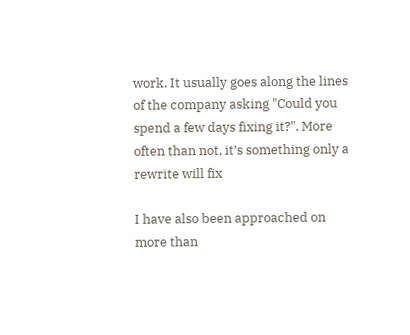work. It usually goes along the lines of the company asking "Could you spend a few days fixing it?". More often than not, it’s something only a rewrite will fix

I have also been approached on more than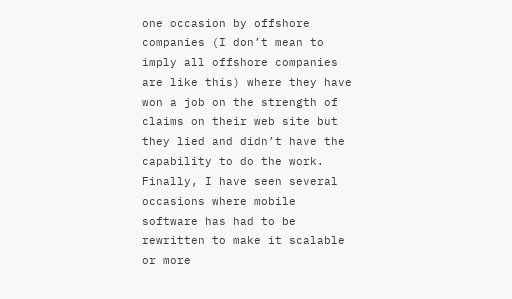one occasion by offshore companies (I don’t mean to imply all offshore companies are like this) where they have won a job on the strength of claims on their web site but they lied and didn’t have the capability to do the work. Finally, I have seen several occasions where mobile software has had to be rewritten to make it scalable or more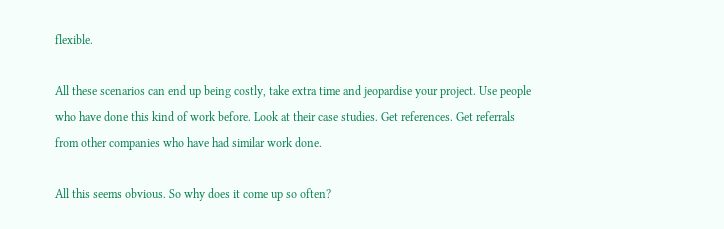flexible.

All these scenarios can end up being costly, take extra time and jeopardise your project. Use people who have done this kind of work before. Look at their case studies. Get references. Get referrals from other companies who have had similar work done.

All this seems obvious. So why does it come up so often?